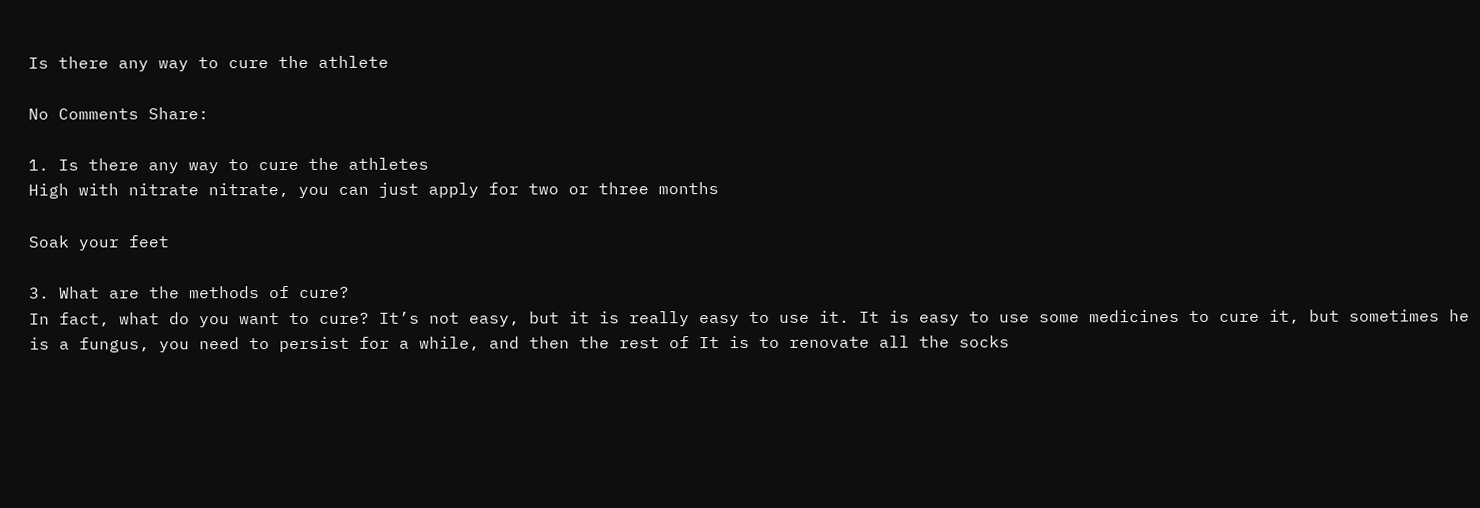Is there any way to cure the athlete

No Comments Share:

1. Is there any way to cure the athletes
High with nitrate nitrate, you can just apply for two or three months

Soak your feet

3. What are the methods of cure?
In fact, what do you want to cure? It’s not easy, but it is really easy to use it. It is easy to use some medicines to cure it, but sometimes he is a fungus, you need to persist for a while, and then the rest of It is to renovate all the socks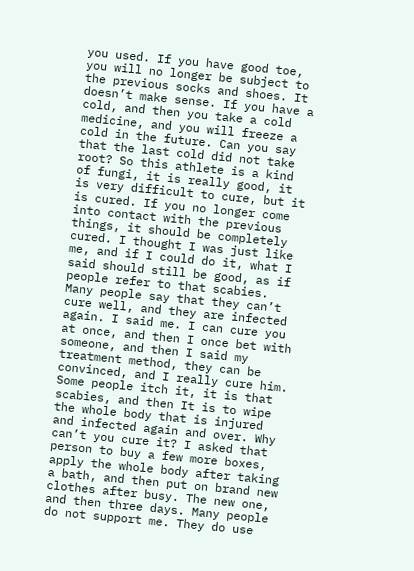you used. If you have good toe, you will no longer be subject to the previous socks and shoes. It doesn’t make sense. If you have a cold, and then you take a cold medicine, and you will freeze a cold in the future. Can you say that the last cold did not take root? So this athlete is a kind of fungi, it is really good, it is very difficult to cure, but it is cured. If you no longer come into contact with the previous things, it should be completely cured. I thought I was just like me, and if I could do it, what I said should still be good, as if people refer to that scabies. Many people say that they can’t cure well, and they are infected again. I said me. I can cure you at once, and then I once bet with someone, and then I said my treatment method, they can be convinced, and I really cure him. Some people itch it, it is that scabies, and then It is to wipe the whole body that is injured and infected again and over. Why can’t you cure it? I asked that person to buy a few more boxes, apply the whole body after taking a bath, and then put on brand new clothes after busy. The new one, and then three days. Many people do not support me. They do use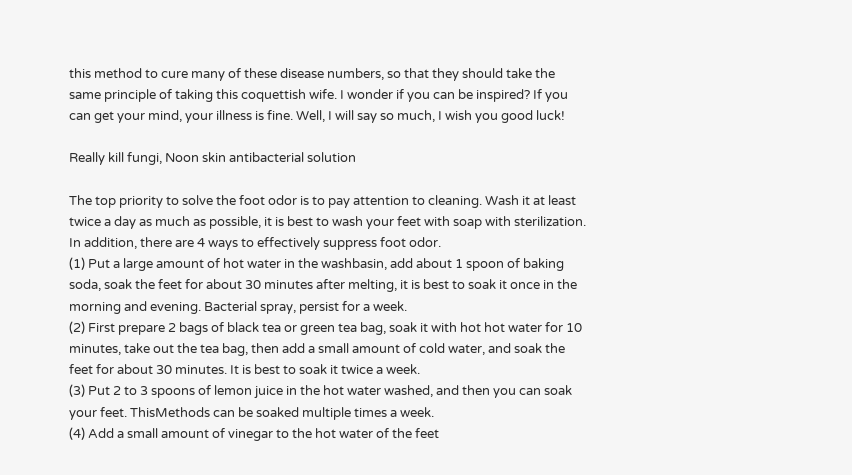this method to cure many of these disease numbers, so that they should take the same principle of taking this coquettish wife. I wonder if you can be inspired? If you can get your mind, your illness is fine. Well, I will say so much, I wish you good luck!

Really kill fungi, Noon skin antibacterial solution

The top priority to solve the foot odor is to pay attention to cleaning. Wash it at least twice a day as much as possible, it is best to wash your feet with soap with sterilization. In addition, there are 4 ways to effectively suppress foot odor.
(1) Put a large amount of hot water in the washbasin, add about 1 spoon of baking soda, soak the feet for about 30 minutes after melting, it is best to soak it once in the morning and evening. Bacterial spray, persist for a week.
(2) First prepare 2 bags of black tea or green tea bag, soak it with hot hot water for 10 minutes, take out the tea bag, then add a small amount of cold water, and soak the feet for about 30 minutes. It is best to soak it twice a week.
(3) Put 2 to 3 spoons of lemon juice in the hot water washed, and then you can soak your feet. ThisMethods can be soaked multiple times a week.
(4) Add a small amount of vinegar to the hot water of the feet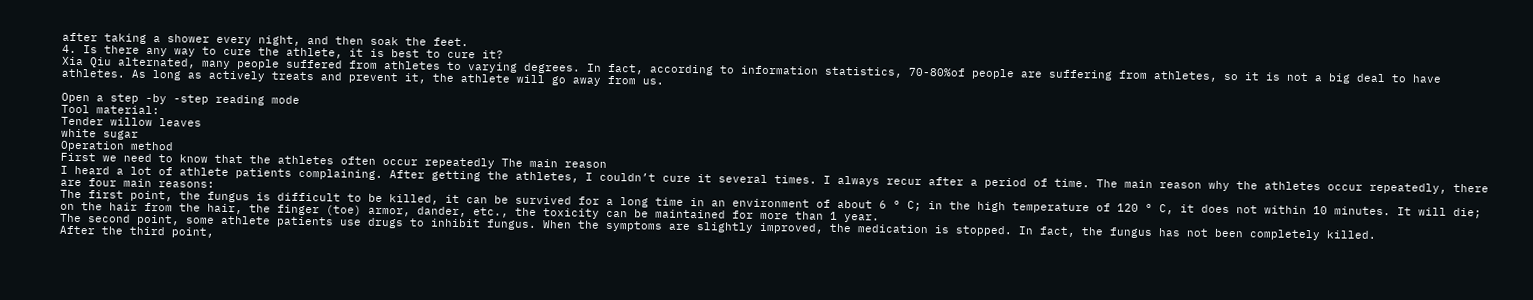after taking a shower every night, and then soak the feet.
4. Is there any way to cure the athlete, it is best to cure it?
Xia Qiu alternated, many people suffered from athletes to varying degrees. In fact, according to information statistics, 70-80%of people are suffering from athletes, so it is not a big deal to have athletes. As long as actively treats and prevent it, the athlete will go away from us.

Open a step -by -step reading mode
Tool material:
Tender willow leaves
white sugar
Operation method
First we need to know that the athletes often occur repeatedly The main reason
I heard a lot of athlete patients complaining. After getting the athletes, I couldn’t cure it several times. I always recur after a period of time. The main reason why the athletes occur repeatedly, there are four main reasons:
The first point, the fungus is difficult to be killed, it can be survived for a long time in an environment of about 6 ° C; in the high temperature of 120 ° C, it does not within 10 minutes. It will die; on the hair from the hair, the finger (toe) armor, dander, etc., the toxicity can be maintained for more than 1 year.
The second point, some athlete patients use drugs to inhibit fungus. When the symptoms are slightly improved, the medication is stopped. In fact, the fungus has not been completely killed.
After the third point,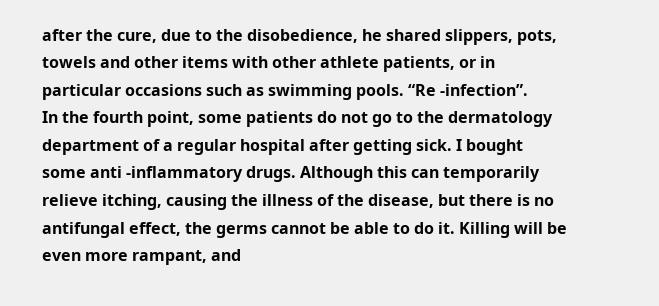after the cure, due to the disobedience, he shared slippers, pots, towels and other items with other athlete patients, or in particular occasions such as swimming pools. “Re -infection”.
In the fourth point, some patients do not go to the dermatology department of a regular hospital after getting sick. I bought some anti -inflammatory drugs. Although this can temporarily relieve itching, causing the illness of the disease, but there is no antifungal effect, the germs cannot be able to do it. Killing will be even more rampant, and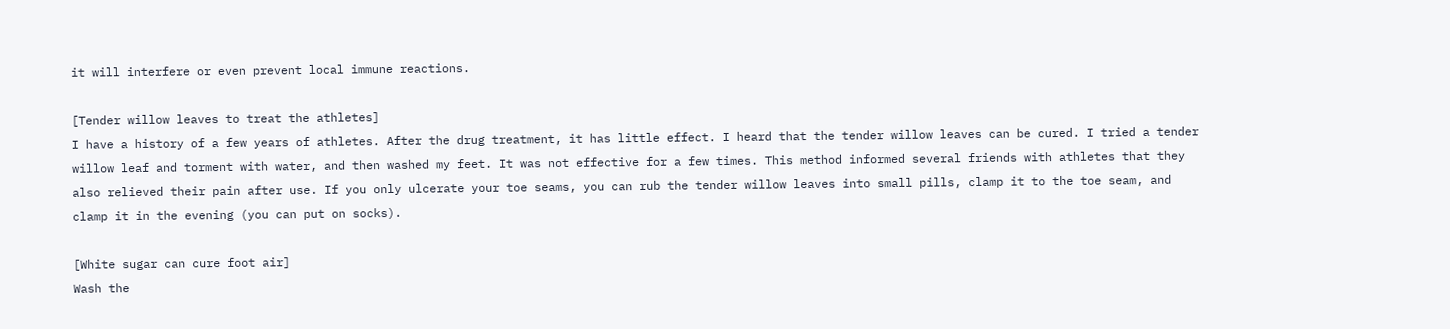it will interfere or even prevent local immune reactions.

[Tender willow leaves to treat the athletes]
I have a history of a few years of athletes. After the drug treatment, it has little effect. I heard that the tender willow leaves can be cured. I tried a tender willow leaf and torment with water, and then washed my feet. It was not effective for a few times. This method informed several friends with athletes that they also relieved their pain after use. If you only ulcerate your toe seams, you can rub the tender willow leaves into small pills, clamp it to the toe seam, and clamp it in the evening (you can put on socks).

[White sugar can cure foot air]
Wash the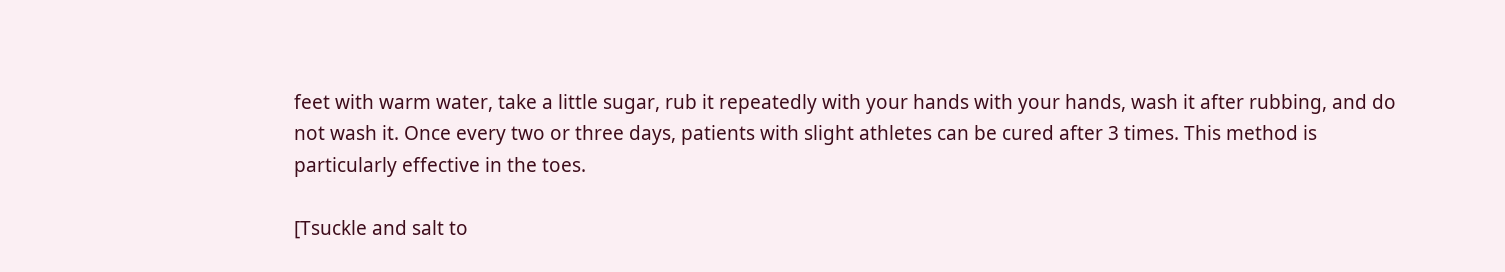feet with warm water, take a little sugar, rub it repeatedly with your hands with your hands, wash it after rubbing, and do not wash it. Once every two or three days, patients with slight athletes can be cured after 3 times. This method is particularly effective in the toes.

[Tsuckle and salt to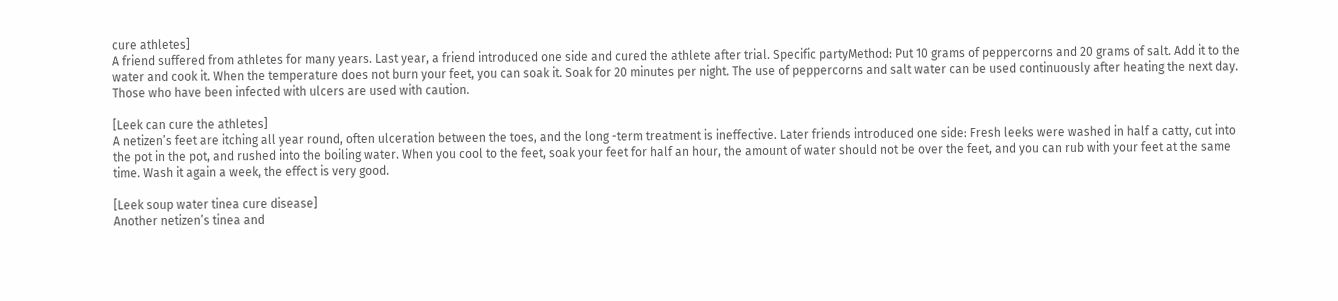cure athletes]
A friend suffered from athletes for many years. Last year, a friend introduced one side and cured the athlete after trial. Specific partyMethod: Put 10 grams of peppercorns and 20 grams of salt. Add it to the water and cook it. When the temperature does not burn your feet, you can soak it. Soak for 20 minutes per night. The use of peppercorns and salt water can be used continuously after heating the next day. Those who have been infected with ulcers are used with caution.

[Leek can cure the athletes]
A netizen’s feet are itching all year round, often ulceration between the toes, and the long -term treatment is ineffective. Later friends introduced one side: Fresh leeks were washed in half a catty, cut into the pot in the pot, and rushed into the boiling water. When you cool to the feet, soak your feet for half an hour, the amount of water should not be over the feet, and you can rub with your feet at the same time. Wash it again a week, the effect is very good.

[Leek soup water tinea cure disease]
Another netizen’s tinea and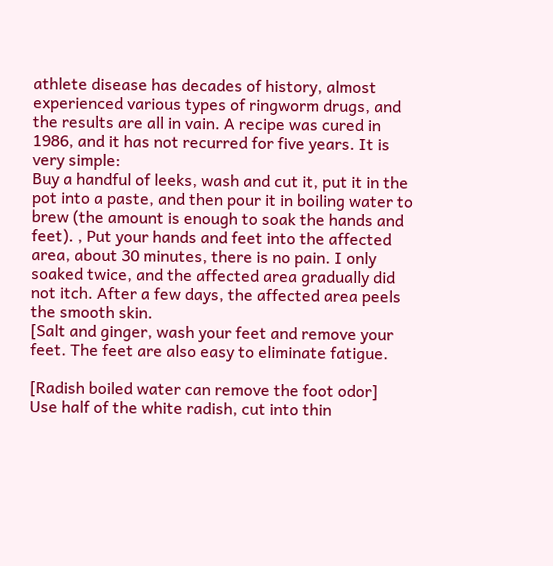athlete disease has decades of history, almost experienced various types of ringworm drugs, and the results are all in vain. A recipe was cured in 1986, and it has not recurred for five years. It is very simple:
Buy a handful of leeks, wash and cut it, put it in the pot into a paste, and then pour it in boiling water to brew (the amount is enough to soak the hands and feet). , Put your hands and feet into the affected area, about 30 minutes, there is no pain. I only soaked twice, and the affected area gradually did not itch. After a few days, the affected area peels the smooth skin.
[Salt and ginger, wash your feet and remove your feet. The feet are also easy to eliminate fatigue.

[Radish boiled water can remove the foot odor]
Use half of the white radish, cut into thin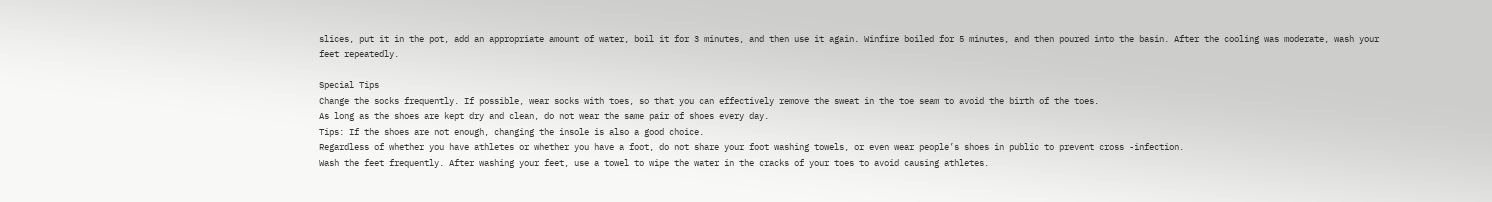slices, put it in the pot, add an appropriate amount of water, boil it for 3 minutes, and then use it again. Winfire boiled for 5 minutes, and then poured into the basin. After the cooling was moderate, wash your feet repeatedly.

Special Tips
Change the socks frequently. If possible, wear socks with toes, so that you can effectively remove the sweat in the toe seam to avoid the birth of the toes.
As long as the shoes are kept dry and clean, do not wear the same pair of shoes every day.
Tips: If the shoes are not enough, changing the insole is also a good choice.
Regardless of whether you have athletes or whether you have a foot, do not share your foot washing towels, or even wear people’s shoes in public to prevent cross -infection.
Wash the feet frequently. After washing your feet, use a towel to wipe the water in the cracks of your toes to avoid causing athletes.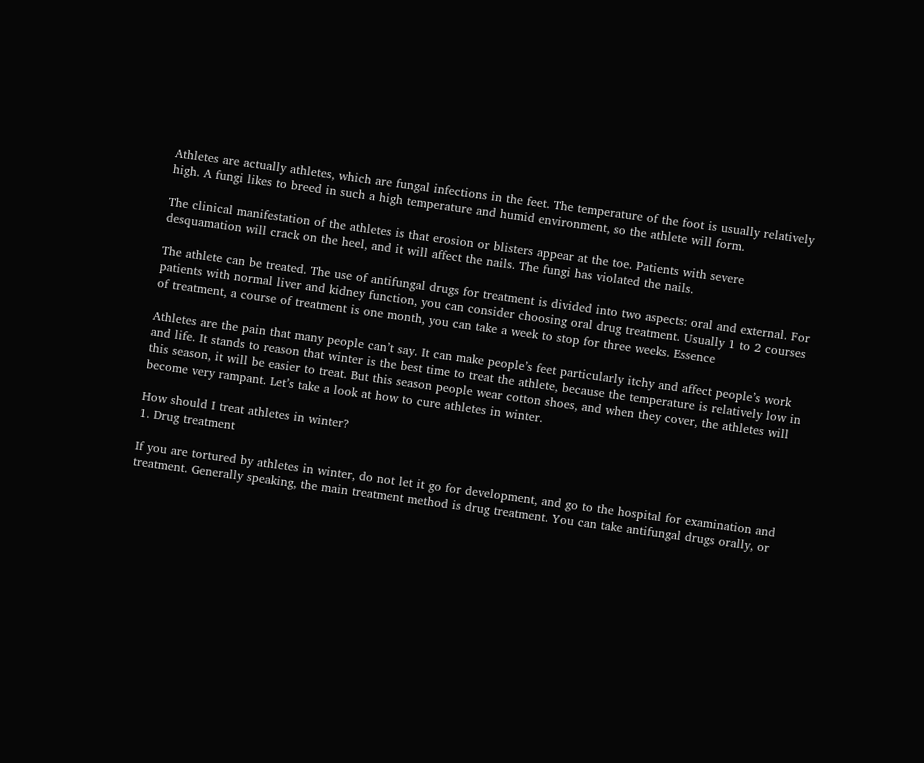Athletes are actually athletes, which are fungal infections in the feet. The temperature of the foot is usually relatively high. A fungi likes to breed in such a high temperature and humid environment, so the athlete will form.

The clinical manifestation of the athletes is that erosion or blisters appear at the toe. Patients with severe desquamation will crack on the heel, and it will affect the nails. The fungi has violated the nails.

The athlete can be treated. The use of antifungal drugs for treatment is divided into two aspects: oral and external. For patients with normal liver and kidney function, you can consider choosing oral drug treatment. Usually 1 to 2 courses of treatment, a course of treatment is one month, you can take a week to stop for three weeks. Essence

Athletes are the pain that many people can’t say. It can make people’s feet particularly itchy and affect people’s work and life. It stands to reason that winter is the best time to treat the athlete, because the temperature is relatively low in this season, it will be easier to treat. But this season people wear cotton shoes, and when they cover, the athletes will become very rampant. Let’s take a look at how to cure athletes in winter.

How should I treat athletes in winter?
1. Drug treatment

If you are tortured by athletes in winter, do not let it go for development, and go to the hospital for examination and treatment. Generally speaking, the main treatment method is drug treatment. You can take antifungal drugs orally, or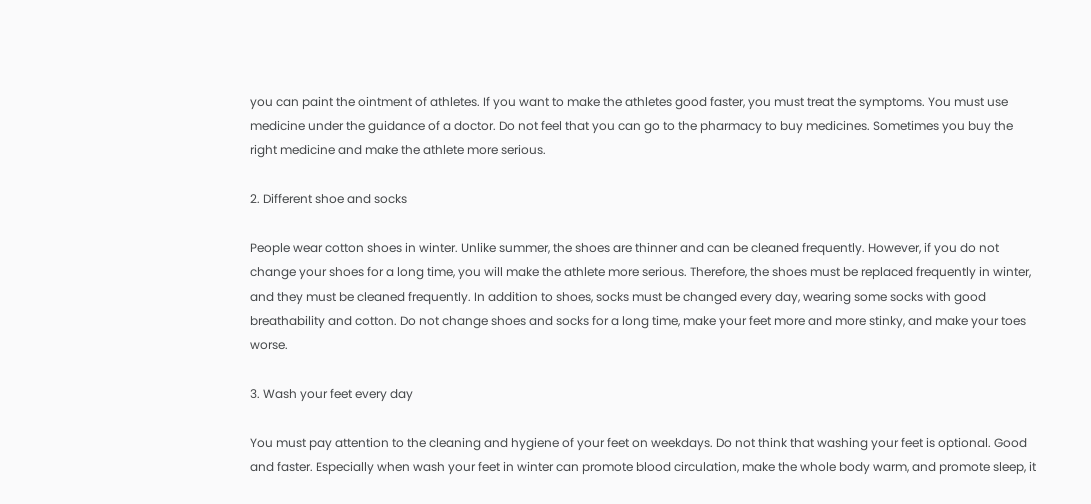you can paint the ointment of athletes. If you want to make the athletes good faster, you must treat the symptoms. You must use medicine under the guidance of a doctor. Do not feel that you can go to the pharmacy to buy medicines. Sometimes you buy the right medicine and make the athlete more serious.

2. Different shoe and socks

People wear cotton shoes in winter. Unlike summer, the shoes are thinner and can be cleaned frequently. However, if you do not change your shoes for a long time, you will make the athlete more serious. Therefore, the shoes must be replaced frequently in winter, and they must be cleaned frequently. In addition to shoes, socks must be changed every day, wearing some socks with good breathability and cotton. Do not change shoes and socks for a long time, make your feet more and more stinky, and make your toes worse.

3. Wash your feet every day

You must pay attention to the cleaning and hygiene of your feet on weekdays. Do not think that washing your feet is optional. Good and faster. Especially when wash your feet in winter can promote blood circulation, make the whole body warm, and promote sleep, it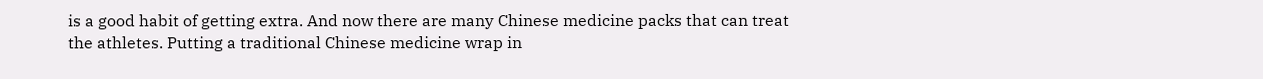is a good habit of getting extra. And now there are many Chinese medicine packs that can treat the athletes. Putting a traditional Chinese medicine wrap in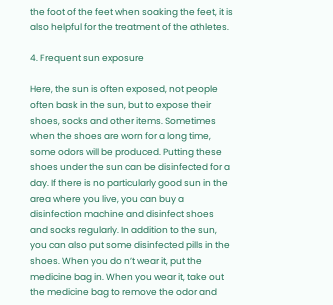the foot of the feet when soaking the feet, it is also helpful for the treatment of the athletes.

4. Frequent sun exposure

Here, the sun is often exposed, not people often bask in the sun, but to expose their shoes, socks and other items. Sometimes when the shoes are worn for a long time, some odors will be produced. Putting these shoes under the sun can be disinfected for a day. If there is no particularly good sun in the area where you live, you can buy a disinfection machine and disinfect shoes and socks regularly. In addition to the sun, you can also put some disinfected pills in the shoes. When you do n’t wear it, put the medicine bag in. When you wear it, take out the medicine bag to remove the odor and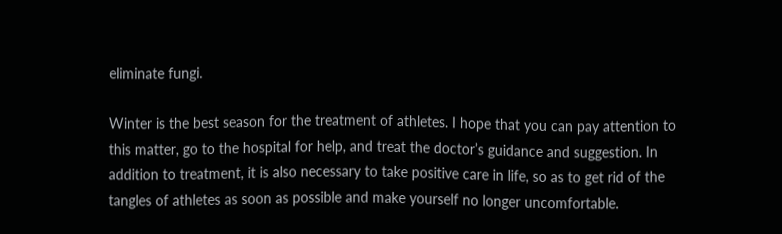eliminate fungi.

Winter is the best season for the treatment of athletes. I hope that you can pay attention to this matter, go to the hospital for help, and treat the doctor’s guidance and suggestion. In addition to treatment, it is also necessary to take positive care in life, so as to get rid of the tangles of athletes as soon as possible and make yourself no longer uncomfortable.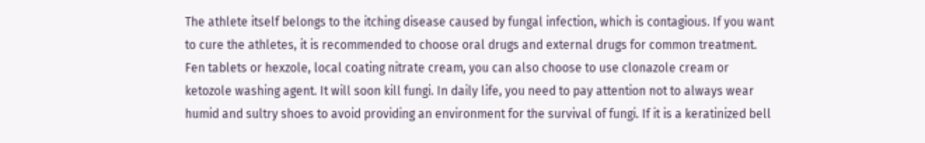The athlete itself belongs to the itching disease caused by fungal infection, which is contagious. If you want to cure the athletes, it is recommended to choose oral drugs and external drugs for common treatment. Fen tablets or hexzole, local coating nitrate cream, you can also choose to use clonazole cream or ketozole washing agent. It will soon kill fungi. In daily life, you need to pay attention not to always wear humid and sultry shoes to avoid providing an environment for the survival of fungi. If it is a keratinized bell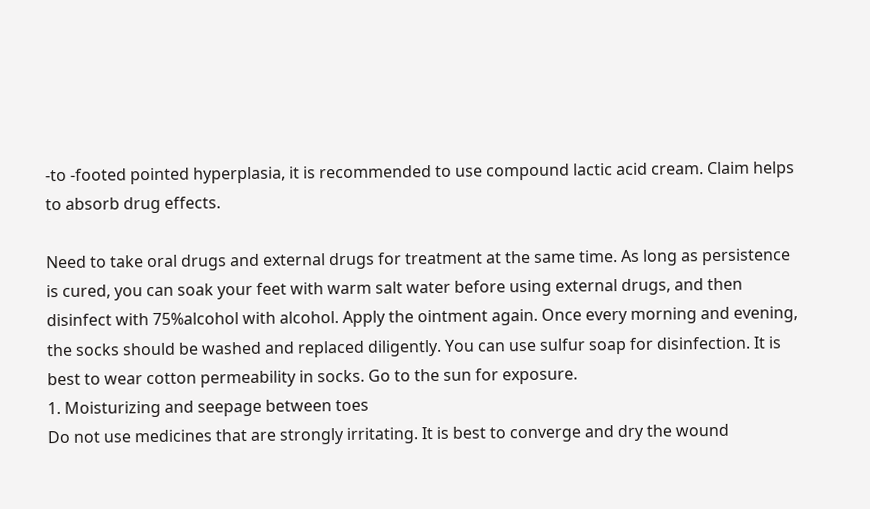-to -footed pointed hyperplasia, it is recommended to use compound lactic acid cream. Claim helps to absorb drug effects.

Need to take oral drugs and external drugs for treatment at the same time. As long as persistence is cured, you can soak your feet with warm salt water before using external drugs, and then disinfect with 75%alcohol with alcohol. Apply the ointment again. Once every morning and evening, the socks should be washed and replaced diligently. You can use sulfur soap for disinfection. It is best to wear cotton permeability in socks. Go to the sun for exposure.
1. Moisturizing and seepage between toes
Do not use medicines that are strongly irritating. It is best to converge and dry the wound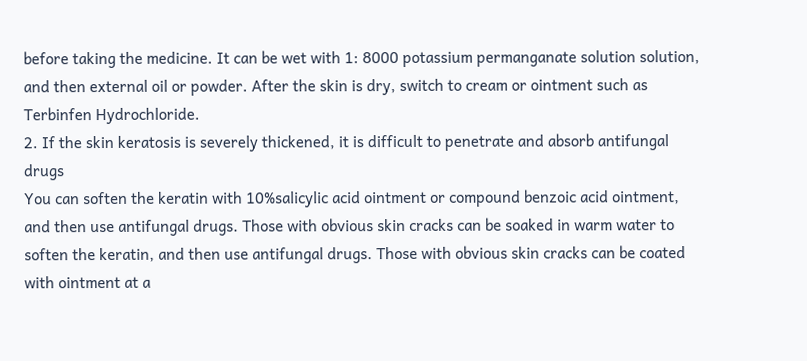before taking the medicine. It can be wet with 1: 8000 potassium permanganate solution solution, and then external oil or powder. After the skin is dry, switch to cream or ointment such as Terbinfen Hydrochloride.
2. If the skin keratosis is severely thickened, it is difficult to penetrate and absorb antifungal drugs
You can soften the keratin with 10%salicylic acid ointment or compound benzoic acid ointment, and then use antifungal drugs. Those with obvious skin cracks can be soaked in warm water to soften the keratin, and then use antifungal drugs. Those with obvious skin cracks can be coated with ointment at a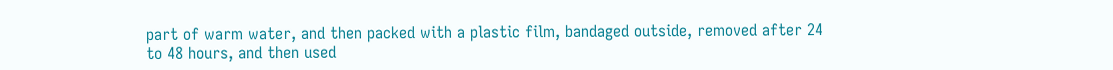part of warm water, and then packed with a plastic film, bandaged outside, removed after 24 to 48 hours, and then used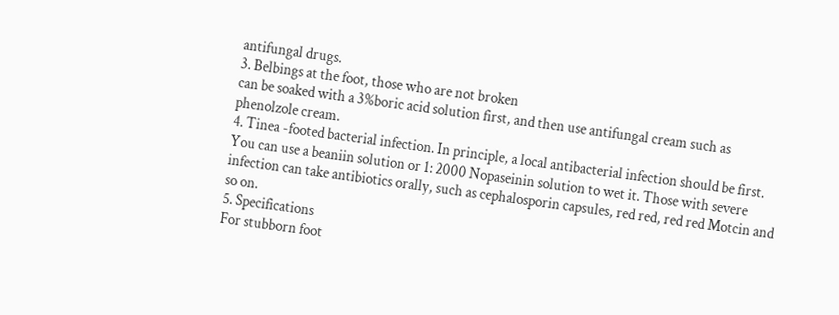antifungal drugs.
3. Belbings at the foot, those who are not broken
can be soaked with a 3%boric acid solution first, and then use antifungal cream such as phenolzole cream.
4. Tinea -footed bacterial infection. In principle, a local antibacterial infection should be first.
You can use a beaniin solution or 1: 2000 Nopaseinin solution to wet it. Those with severe infection can take antibiotics orally, such as cephalosporin capsules, red red, red red Motcin and so on.
5. Specifications
For stubborn foot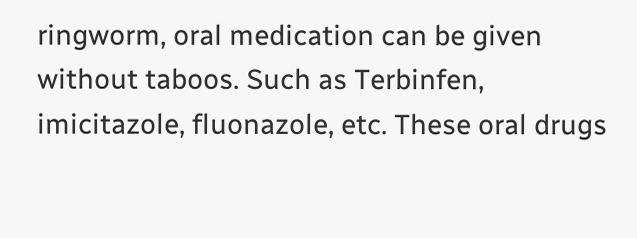ringworm, oral medication can be given without taboos. Such as Terbinfen, imicitazole, fluonazole, etc. These oral drugs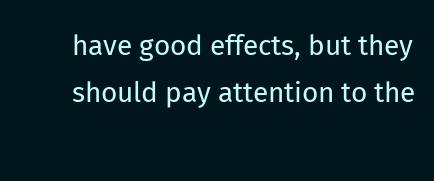have good effects, but they should pay attention to the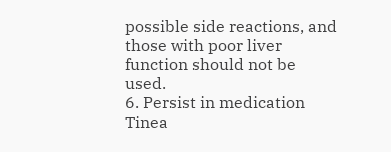possible side reactions, and those with poor liver function should not be used.
6. Persist in medication
Tinea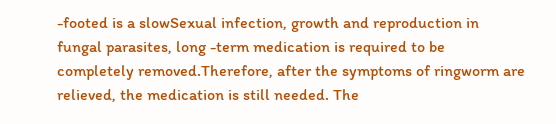-footed is a slowSexual infection, growth and reproduction in fungal parasites, long -term medication is required to be completely removed.Therefore, after the symptoms of ringworm are relieved, the medication is still needed. The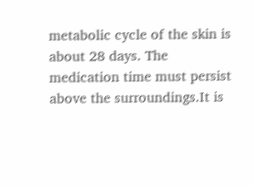metabolic cycle of the skin is about 28 days. The medication time must persist above the surroundings.It is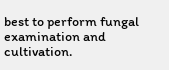best to perform fungal examination and cultivation.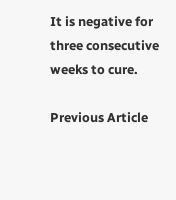It is negative for three consecutive weeks to cure.

Previous Article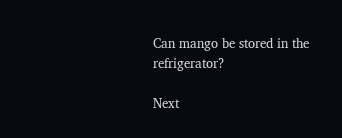Can mango be stored in the refrigerator?

Next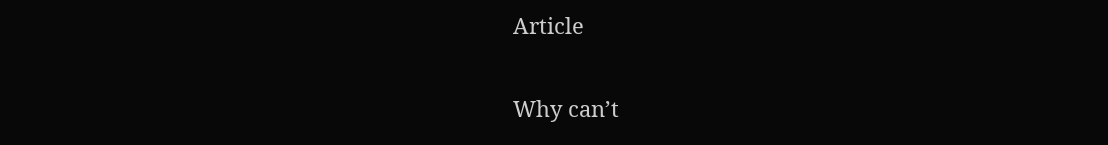Article

Why can’t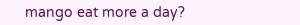mango eat more a day?